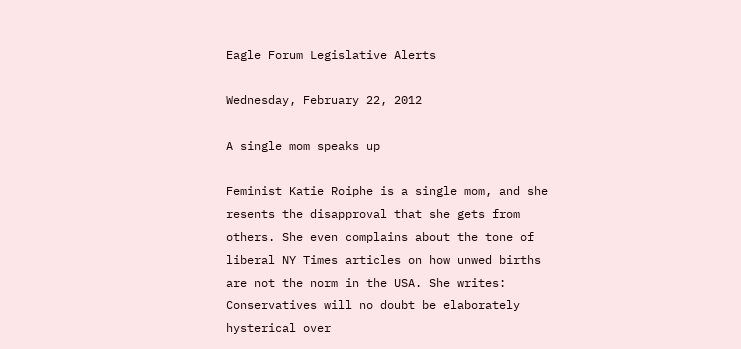Eagle Forum Legislative Alerts

Wednesday, February 22, 2012

A single mom speaks up

Feminist Katie Roiphe is a single mom, and she resents the disapproval that she gets from others. She even complains about the tone of liberal NY Times articles on how unwed births are not the norm in the USA. She writes:
Conservatives will no doubt be elaborately hysterical over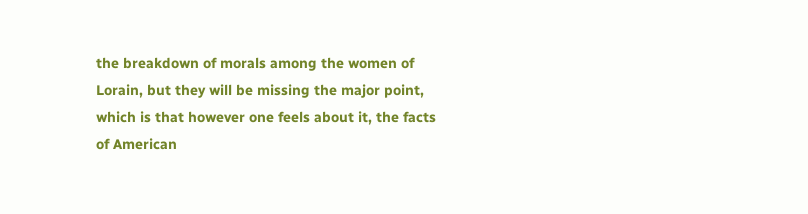the breakdown of morals among the women of Lorain, but they will be missing the major point, which is that however one feels about it, the facts of American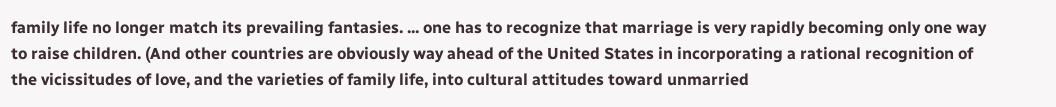family life no longer match its prevailing fantasies. ... one has to recognize that marriage is very rapidly becoming only one way to raise children. (And other countries are obviously way ahead of the United States in incorporating a rational recognition of the vicissitudes of love, and the varieties of family life, into cultural attitudes toward unmarried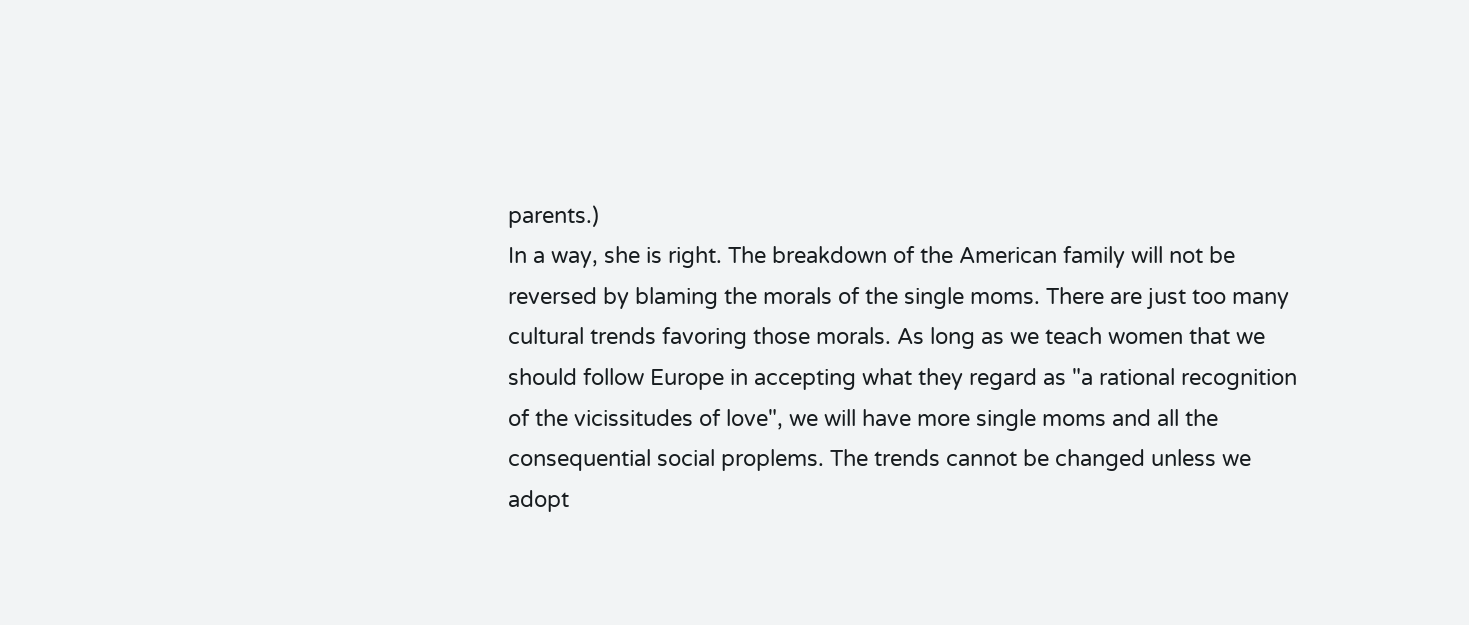parents.)
In a way, she is right. The breakdown of the American family will not be reversed by blaming the morals of the single moms. There are just too many cultural trends favoring those morals. As long as we teach women that we should follow Europe in accepting what they regard as "a rational recognition of the vicissitudes of love", we will have more single moms and all the consequential social proplems. The trends cannot be changed unless we adopt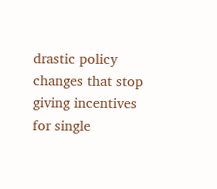drastic policy changes that stop giving incentives for single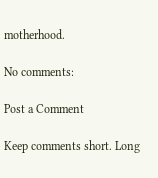motherhood.

No comments:

Post a Comment

Keep comments short. Long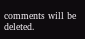comments will be deleted.